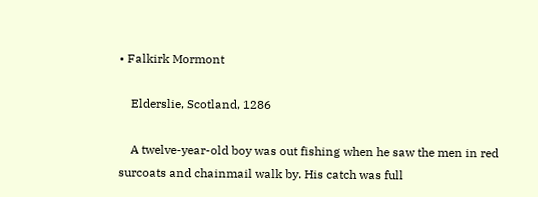• Falkirk Mormont

    Elderslie, Scotland, 1286

    A twelve-year-old boy was out fishing when he saw the men in red surcoats and chainmail walk by. His catch was full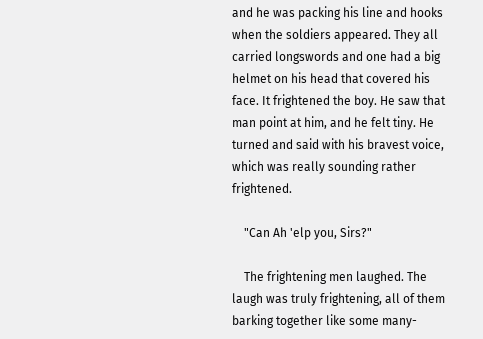and he was packing his line and hooks when the soldiers appeared. They all carried longswords and one had a big helmet on his head that covered his face. It frightened the boy. He saw that man point at him, and he felt tiny. He turned and said with his bravest voice, which was really sounding rather frightened.

    "Can Ah 'elp you, Sirs?"

    The frightening men laughed. The laugh was truly frightening, all of them barking together like some many-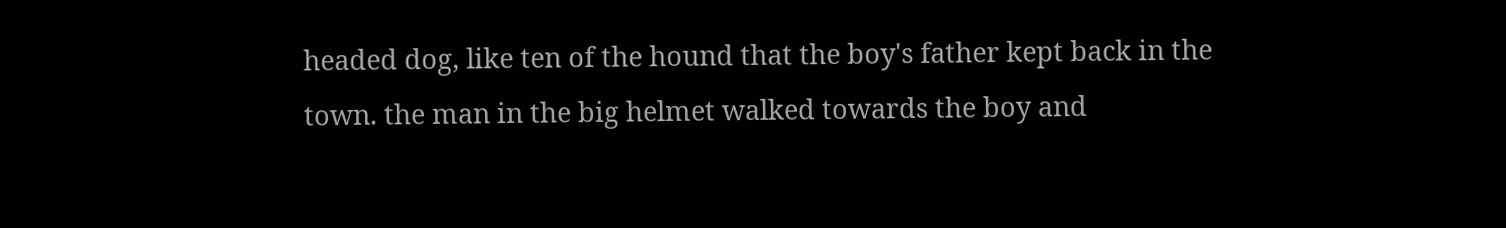headed dog, like ten of the hound that the boy's father kept back in the town. the man in the big helmet walked towards the boy and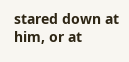stared down at him, or at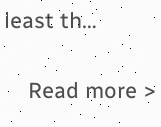least th…

    Read more >